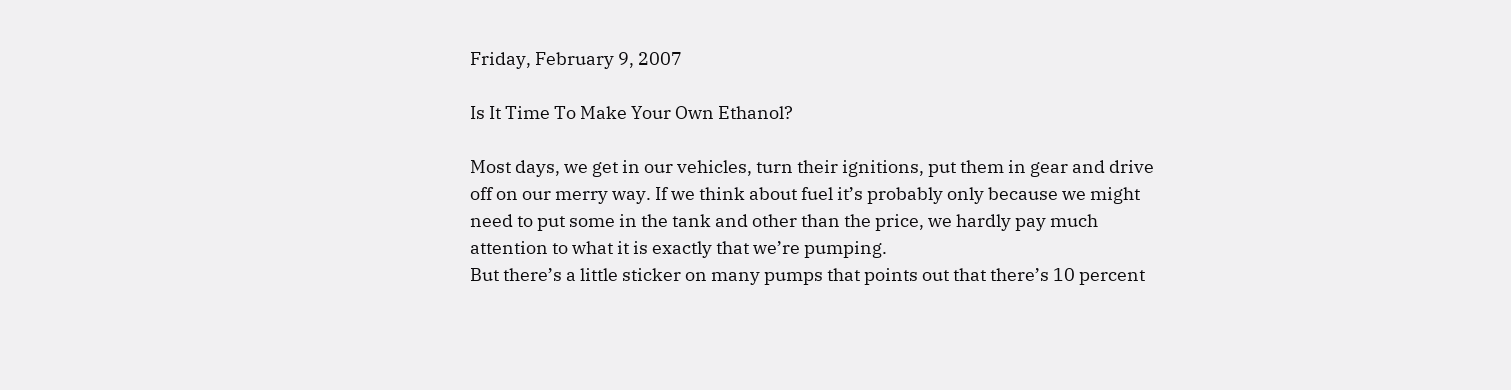Friday, February 9, 2007

Is It Time To Make Your Own Ethanol?

Most days, we get in our vehicles, turn their ignitions, put them in gear and drive off on our merry way. If we think about fuel it’s probably only because we might need to put some in the tank and other than the price, we hardly pay much attention to what it is exactly that we’re pumping.
But there’s a little sticker on many pumps that points out that there’s 10 percent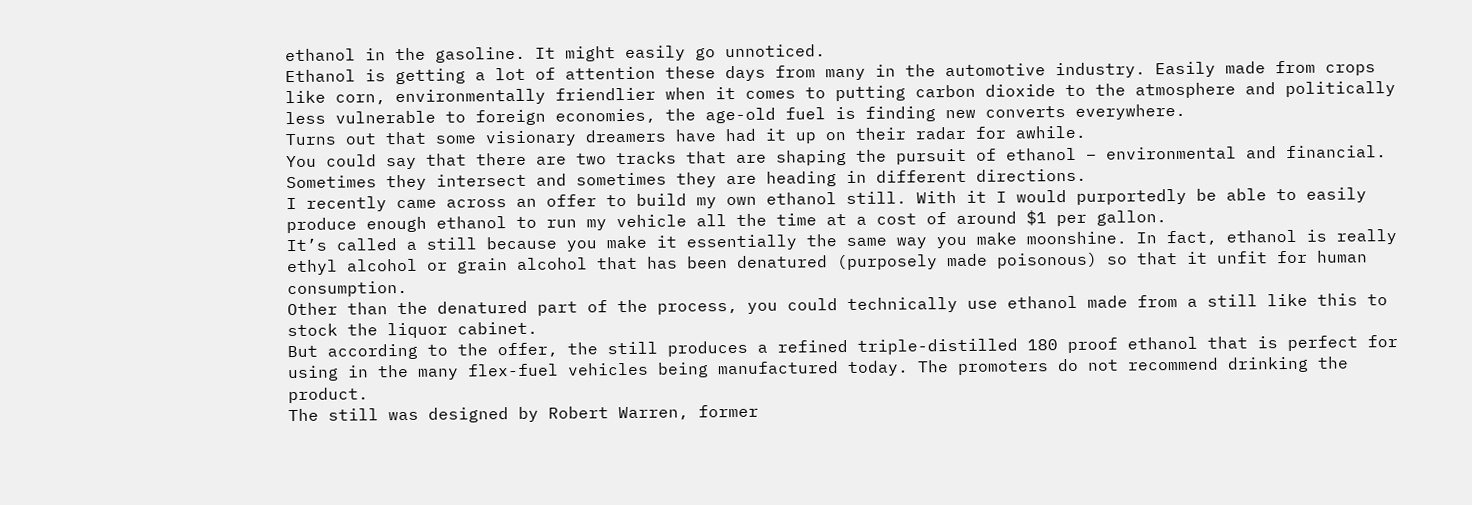ethanol in the gasoline. It might easily go unnoticed.
Ethanol is getting a lot of attention these days from many in the automotive industry. Easily made from crops like corn, environmentally friendlier when it comes to putting carbon dioxide to the atmosphere and politically less vulnerable to foreign economies, the age-old fuel is finding new converts everywhere.
Turns out that some visionary dreamers have had it up on their radar for awhile.
You could say that there are two tracks that are shaping the pursuit of ethanol – environmental and financial. Sometimes they intersect and sometimes they are heading in different directions.
I recently came across an offer to build my own ethanol still. With it I would purportedly be able to easily produce enough ethanol to run my vehicle all the time at a cost of around $1 per gallon.
It’s called a still because you make it essentially the same way you make moonshine. In fact, ethanol is really ethyl alcohol or grain alcohol that has been denatured (purposely made poisonous) so that it unfit for human consumption.
Other than the denatured part of the process, you could technically use ethanol made from a still like this to stock the liquor cabinet.
But according to the offer, the still produces a refined triple-distilled 180 proof ethanol that is perfect for using in the many flex-fuel vehicles being manufactured today. The promoters do not recommend drinking the product.
The still was designed by Robert Warren, former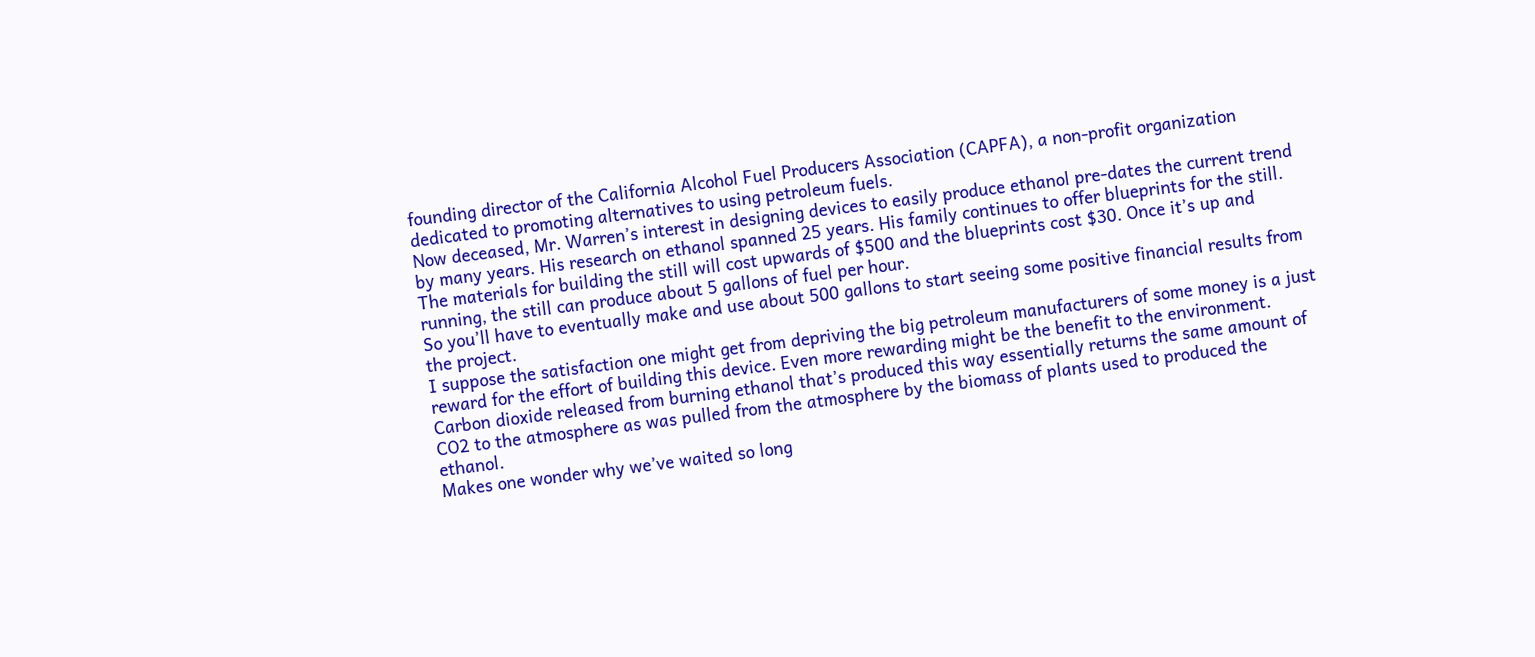founding director of the California Alcohol Fuel Producers Association (CAPFA), a non-profit organization dedicated to promoting alternatives to using petroleum fuels.
Now deceased, Mr. Warren’s interest in designing devices to easily produce ethanol pre-dates the current trend by many years. His research on ethanol spanned 25 years. His family continues to offer blueprints for the still.
The materials for building the still will cost upwards of $500 and the blueprints cost $30. Once it’s up and running, the still can produce about 5 gallons of fuel per hour.
So you’ll have to eventually make and use about 500 gallons to start seeing some positive financial results from the project.
I suppose the satisfaction one might get from depriving the big petroleum manufacturers of some money is a just reward for the effort of building this device. Even more rewarding might be the benefit to the environment.
Carbon dioxide released from burning ethanol that’s produced this way essentially returns the same amount of CO2 to the atmosphere as was pulled from the atmosphere by the biomass of plants used to produced the ethanol.
Makes one wonder why we’ve waited so long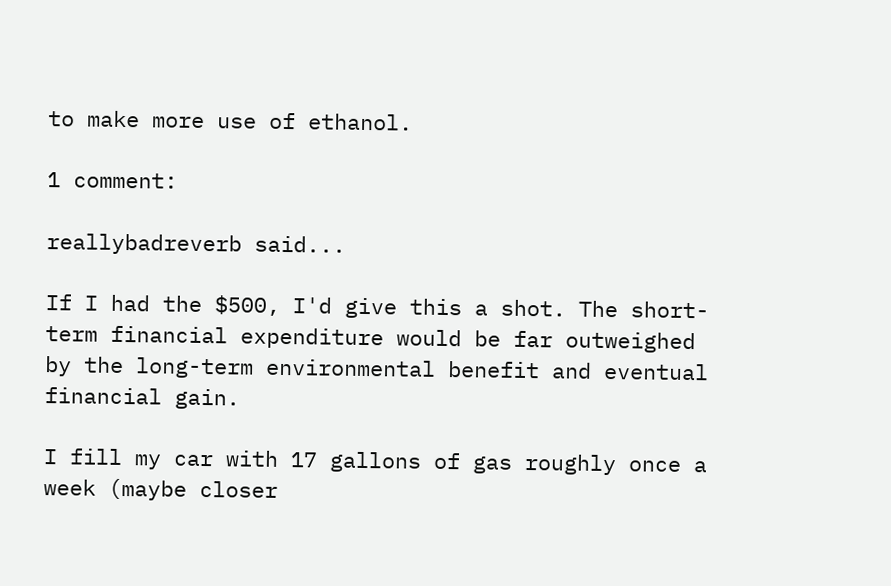to make more use of ethanol.

1 comment:

reallybadreverb said...

If I had the $500, I'd give this a shot. The short-term financial expenditure would be far outweighed by the long-term environmental benefit and eventual financial gain.

I fill my car with 17 gallons of gas roughly once a week (maybe closer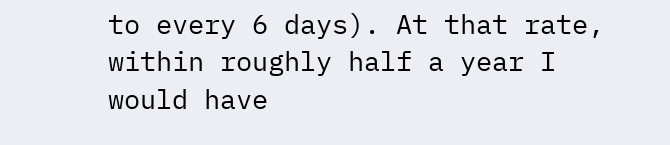to every 6 days). At that rate, within roughly half a year I would have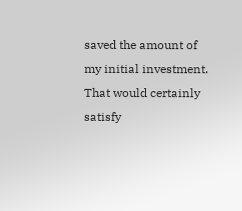saved the amount of my initial investment. That would certainly satisfy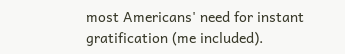most Americans' need for instant gratification (me included).